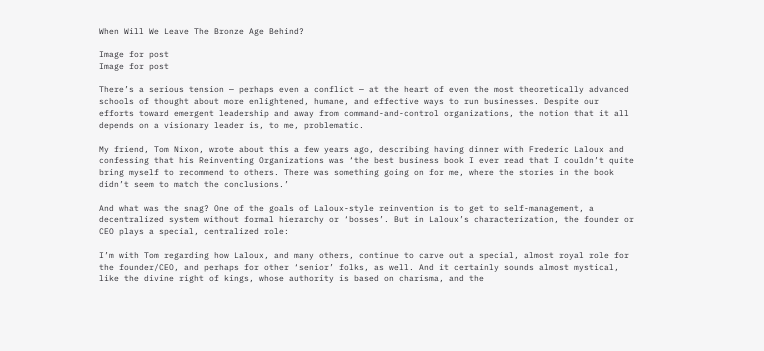When Will We Leave The Bronze Age Behind?

Image for post
Image for post

There’s a serious tension — perhaps even a conflict — at the heart of even the most theoretically advanced schools of thought about more enlightened, humane, and effective ways to run businesses. Despite our efforts toward emergent leadership and away from command-and-control organizations, the notion that it all depends on a visionary leader is, to me, problematic.

My friend, Tom Nixon, wrote about this a few years ago, describing having dinner with Frederic Laloux and confessing that his Reinventing Organizations was ‘the best business book I ever read that I couldn’t quite bring myself to recommend to others. There was something going on for me, where the stories in the book didn’t seem to match the conclusions.’

And what was the snag? One of the goals of Laloux-style reinvention is to get to self-management, a decentralized system without formal hierarchy or ‘bosses’. But in Laloux’s characterization, the founder or CEO plays a special, centralized role:

I’m with Tom regarding how Laloux, and many others, continue to carve out a special, almost royal role for the founder/CEO, and perhaps for other ‘senior’ folks, as well. And it certainly sounds almost mystical, like the divine right of kings, whose authority is based on charisma, and the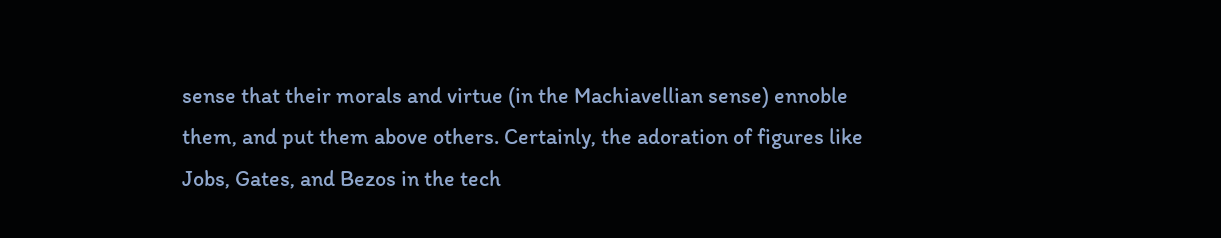sense that their morals and virtue (in the Machiavellian sense) ennoble them, and put them above others. Certainly, the adoration of figures like Jobs, Gates, and Bezos in the tech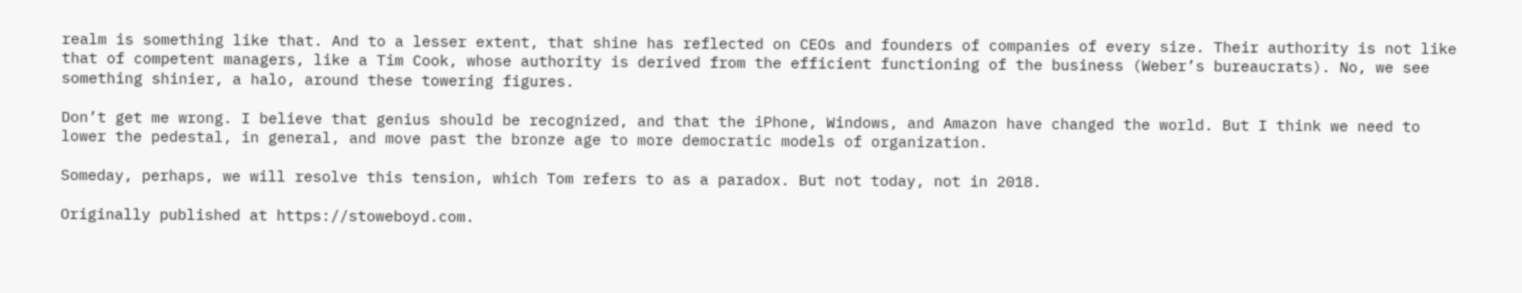realm is something like that. And to a lesser extent, that shine has reflected on CEOs and founders of companies of every size. Their authority is not like that of competent managers, like a Tim Cook, whose authority is derived from the efficient functioning of the business (Weber’s bureaucrats). No, we see something shinier, a halo, around these towering figures.

Don’t get me wrong. I believe that genius should be recognized, and that the iPhone, Windows, and Amazon have changed the world. But I think we need to lower the pedestal, in general, and move past the bronze age to more democratic models of organization.

Someday, perhaps, we will resolve this tension, which Tom refers to as a paradox. But not today, not in 2018.

Originally published at https://stoweboyd.com.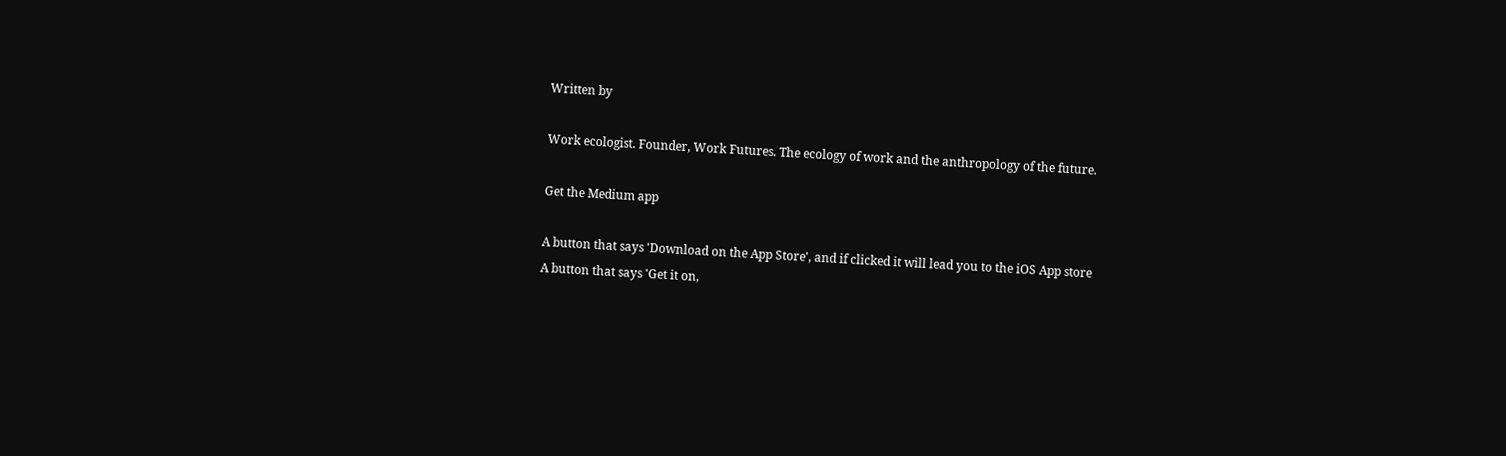Written by

Work ecologist. Founder, Work Futures. The ecology of work and the anthropology of the future.

Get the Medium app

A button that says 'Download on the App Store', and if clicked it will lead you to the iOS App store
A button that says 'Get it on,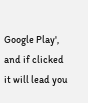Google Play', and if clicked it will lead you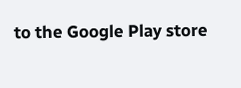to the Google Play store